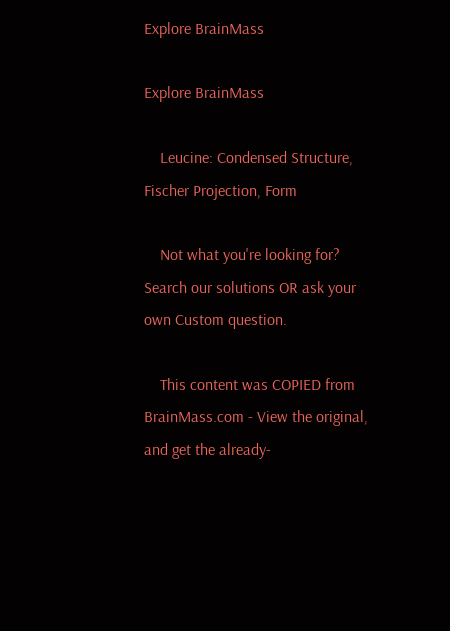Explore BrainMass

Explore BrainMass

    Leucine: Condensed Structure, Fischer Projection, Form

    Not what you're looking for? Search our solutions OR ask your own Custom question.

    This content was COPIED from BrainMass.com - View the original, and get the already-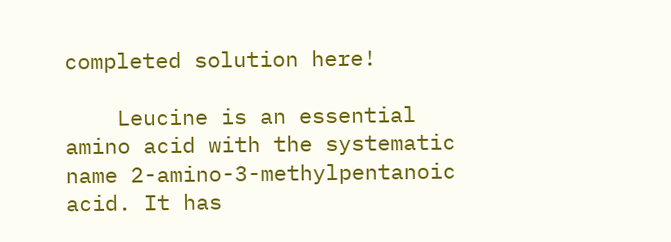completed solution here!

    Leucine is an essential amino acid with the systematic name 2-amino-3-methylpentanoic acid. It has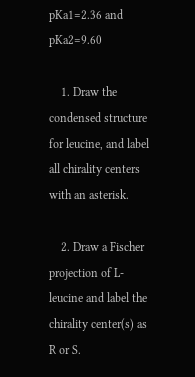pKa1=2.36 and pKa2=9.60

    1. Draw the condensed structure for leucine, and label all chirality centers with an asterisk.

    2. Draw a Fischer projection of L-leucine and label the chirality center(s) as R or S.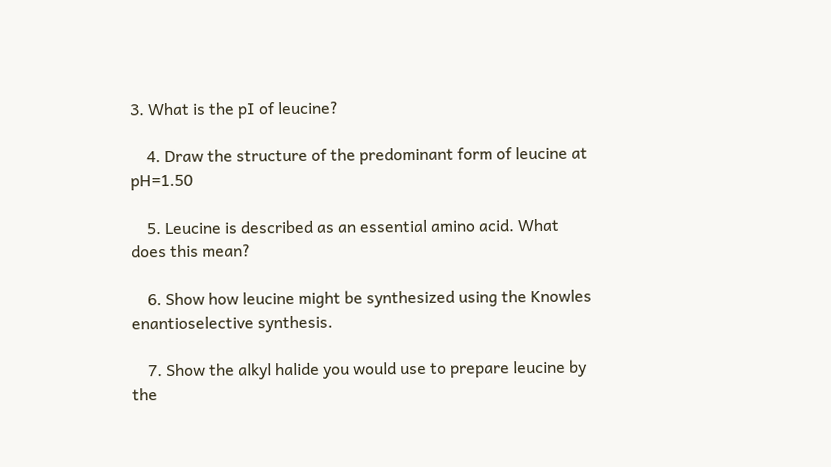3. What is the pI of leucine?

    4. Draw the structure of the predominant form of leucine at pH=1.50

    5. Leucine is described as an essential amino acid. What does this mean?

    6. Show how leucine might be synthesized using the Knowles enantioselective synthesis.

    7. Show the alkyl halide you would use to prepare leucine by the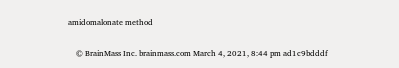amidomalonate method

    © BrainMass Inc. brainmass.com March 4, 2021, 8:44 pm ad1c9bdddf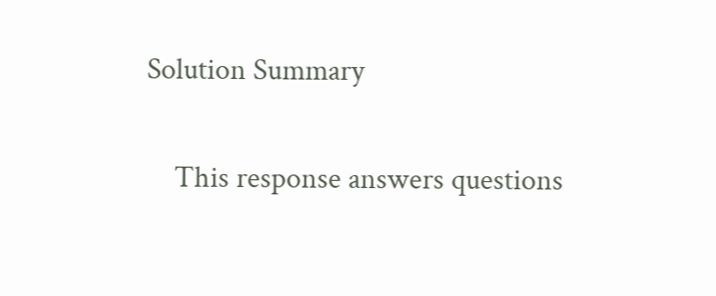Solution Summary

    This response answers questions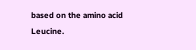based on the amino acid Leucine.